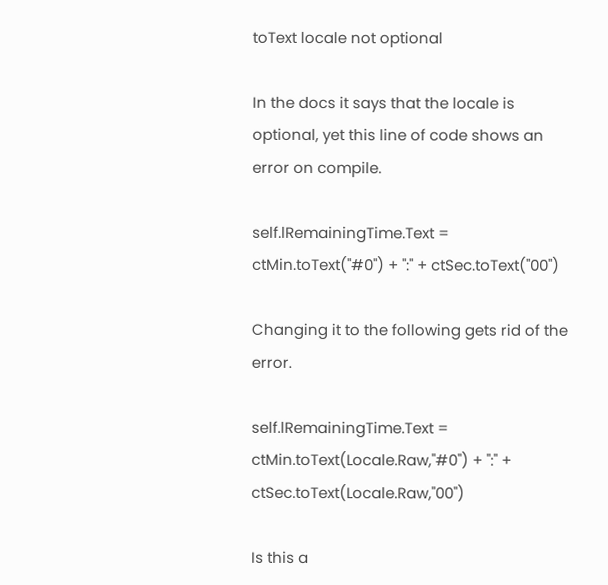toText locale not optional

In the docs it says that the locale is optional, yet this line of code shows an error on compile.

self.lRemainingTime.Text = ctMin.toText("#0") + ":" + ctSec.toText("00")

Changing it to the following gets rid of the error.

self.lRemainingTime.Text = ctMin.toText(Locale.Raw,"#0") + ":" + ctSec.toText(Locale.Raw,"00")

Is this a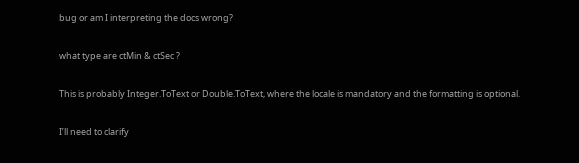bug or am I interpreting the docs wrong?

what type are ctMin & ctSec ?

This is probably Integer.ToText or Double.ToText, where the locale is mandatory and the formatting is optional.

I’ll need to clarify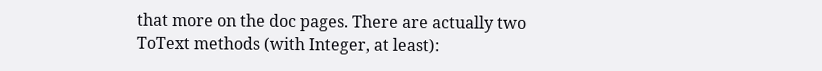that more on the doc pages. There are actually two ToText methods (with Integer, at least):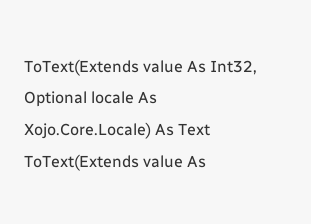ToText(Extends value As Int32, Optional locale As Xojo.Core.Locale) As Text ToText(Extends value As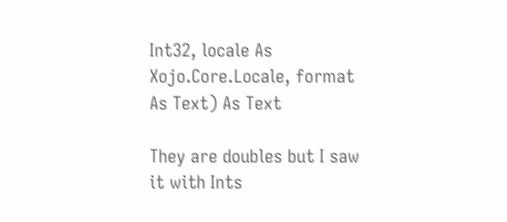Int32, locale As Xojo.Core.Locale, format As Text) As Text

They are doubles but I saw it with Ints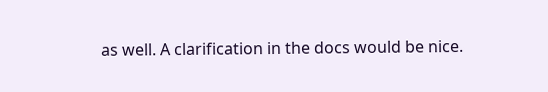as well. A clarification in the docs would be nice.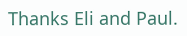Thanks Eli and Paul.